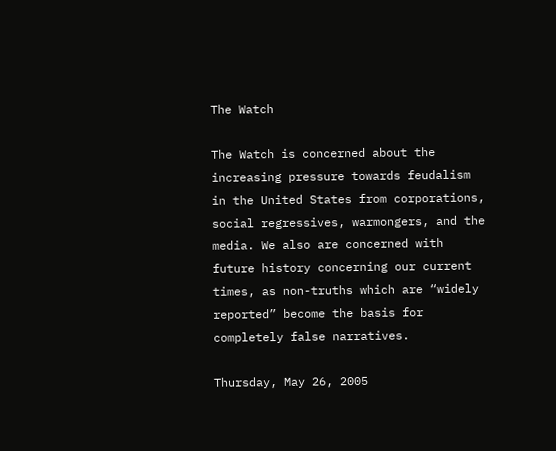The Watch

The Watch is concerned about the increasing pressure towards feudalism in the United States from corporations, social regressives, warmongers, and the media. We also are concerned with future history concerning our current times, as non-truths which are “widely reported” become the basis for completely false narratives.

Thursday, May 26, 2005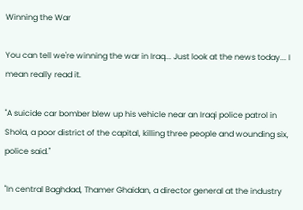Winning the War

You can tell we're winning the war in Iraq... Just look at the news today... I mean really read it.

"A suicide car bomber blew up his vehicle near an Iraqi police patrol in Shola, a poor district of the capital, killing three people and wounding six, police said."

"In central Baghdad, Thamer Ghaidan, a director general at the industry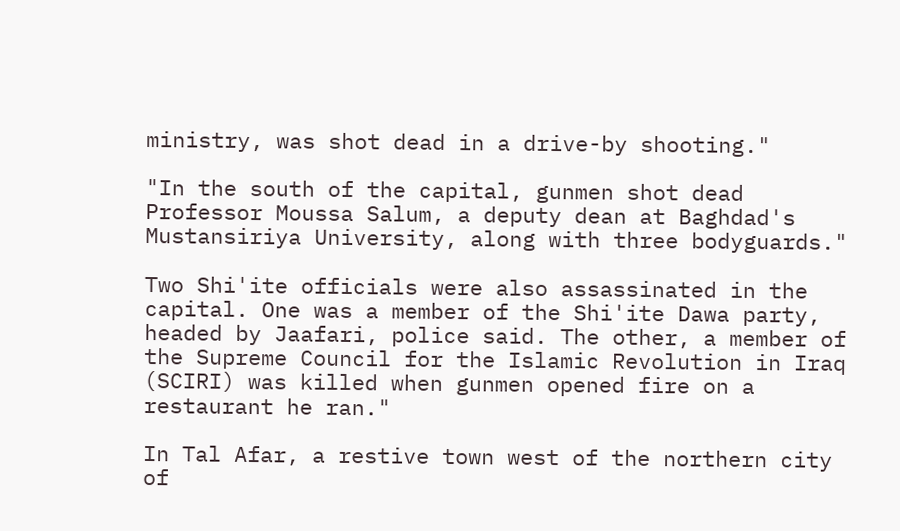ministry, was shot dead in a drive-by shooting."

"In the south of the capital, gunmen shot dead Professor Moussa Salum, a deputy dean at Baghdad's Mustansiriya University, along with three bodyguards."

Two Shi'ite officials were also assassinated in the capital. One was a member of the Shi'ite Dawa party, headed by Jaafari, police said. The other, a member of the Supreme Council for the Islamic Revolution in Iraq (SCIRI) was killed when gunmen opened fire on a restaurant he ran."

In Tal Afar, a restive town west of the northern city of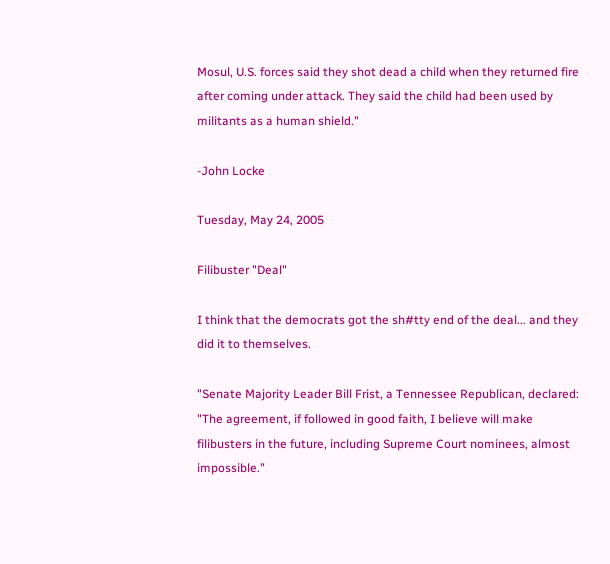Mosul, U.S. forces said they shot dead a child when they returned fire after coming under attack. They said the child had been used by militants as a human shield."

-John Locke

Tuesday, May 24, 2005

Filibuster "Deal"

I think that the democrats got the sh#tty end of the deal... and they did it to themselves.

"Senate Majority Leader Bill Frist, a Tennessee Republican, declared: "The agreement, if followed in good faith, I believe will make filibusters in the future, including Supreme Court nominees, almost impossible."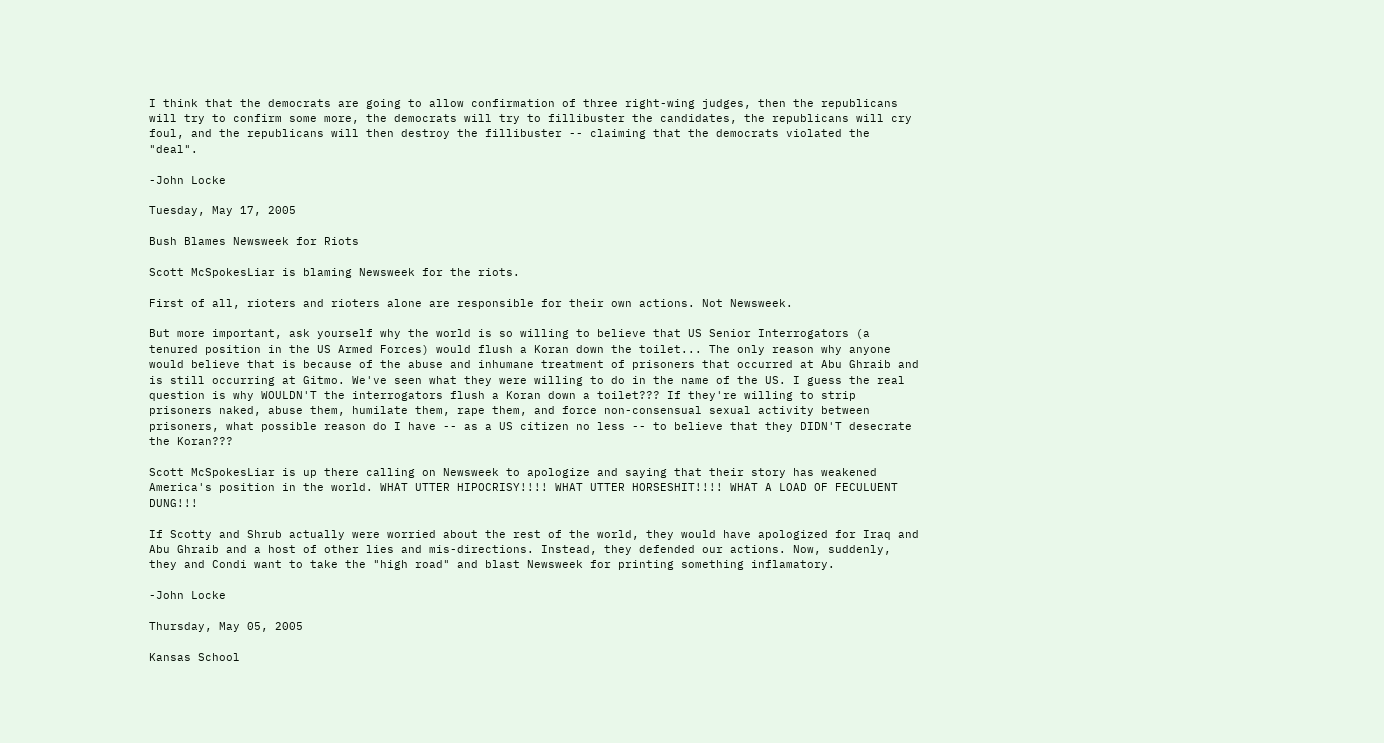I think that the democrats are going to allow confirmation of three right-wing judges, then the republicans will try to confirm some more, the democrats will try to fillibuster the candidates, the republicans will cry foul, and the republicans will then destroy the fillibuster -- claiming that the democrats violated the "deal".

-John Locke

Tuesday, May 17, 2005

Bush Blames Newsweek for Riots

Scott McSpokesLiar is blaming Newsweek for the riots.

First of all, rioters and rioters alone are responsible for their own actions. Not Newsweek.

But more important, ask yourself why the world is so willing to believe that US Senior Interrogators (a tenured position in the US Armed Forces) would flush a Koran down the toilet... The only reason why anyone would believe that is because of the abuse and inhumane treatment of prisoners that occurred at Abu Ghraib and is still occurring at Gitmo. We've seen what they were willing to do in the name of the US. I guess the real question is why WOULDN'T the interrogators flush a Koran down a toilet??? If they're willing to strip prisoners naked, abuse them, humilate them, rape them, and force non-consensual sexual activity between prisoners, what possible reason do I have -- as a US citizen no less -- to believe that they DIDN'T desecrate the Koran???

Scott McSpokesLiar is up there calling on Newsweek to apologize and saying that their story has weakened America's position in the world. WHAT UTTER HIPOCRISY!!!! WHAT UTTER HORSESHIT!!!! WHAT A LOAD OF FECULUENT DUNG!!!

If Scotty and Shrub actually were worried about the rest of the world, they would have apologized for Iraq and Abu Ghraib and a host of other lies and mis-directions. Instead, they defended our actions. Now, suddenly, they and Condi want to take the "high road" and blast Newsweek for printing something inflamatory.

-John Locke

Thursday, May 05, 2005

Kansas School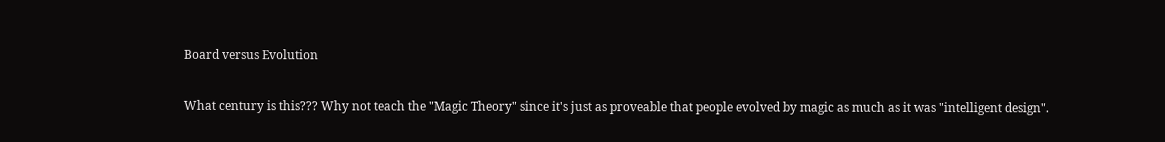Board versus Evolution

What century is this??? Why not teach the "Magic Theory" since it's just as proveable that people evolved by magic as much as it was "intelligent design".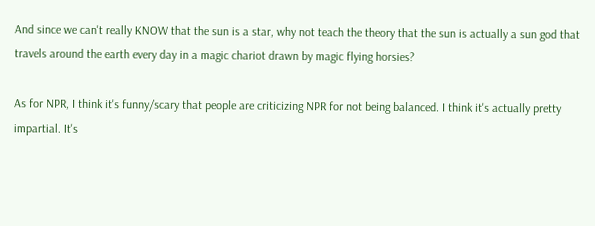And since we can't really KNOW that the sun is a star, why not teach the theory that the sun is actually a sun god that travels around the earth every day in a magic chariot drawn by magic flying horsies?

As for NPR, I think it's funny/scary that people are criticizing NPR for not being balanced. I think it's actually pretty impartial. It's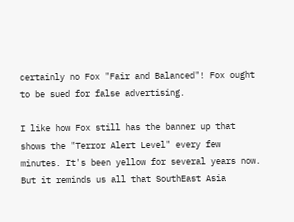certainly no Fox "Fair and Balanced"! Fox ought to be sued for false advertising.

I like how Fox still has the banner up that shows the "Terror Alert Level" every few minutes. It's been yellow for several years now. But it reminds us all that SouthEast Asia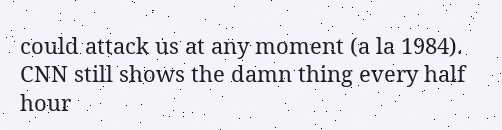could attack us at any moment (a la 1984). CNN still shows the damn thing every half hour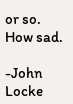or so. How sad.

-John Locke